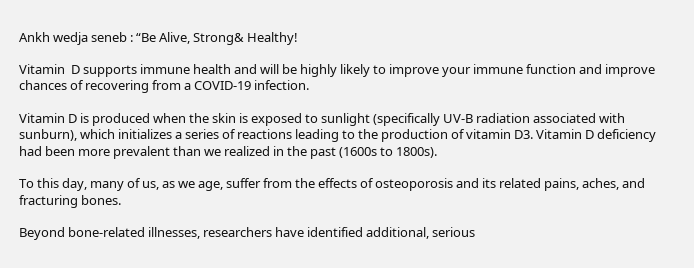Ankh wedja seneb : “Be Alive, Strong& Healthy!

Vitamin  D supports immune health and will be highly likely to improve your immune function and improve chances of recovering from a COVID-19 infection.

Vitamin D is produced when the skin is exposed to sunlight (specifically UV-B radiation associated with sunburn), which initializes a series of reactions leading to the production of vitamin D3. Vitamin D deficiency had been more prevalent than we realized in the past (1600s to 1800s).

To this day, many of us, as we age, suffer from the effects of osteoporosis and its related pains, aches, and fracturing bones.

Beyond bone-related illnesses, researchers have identified additional, serious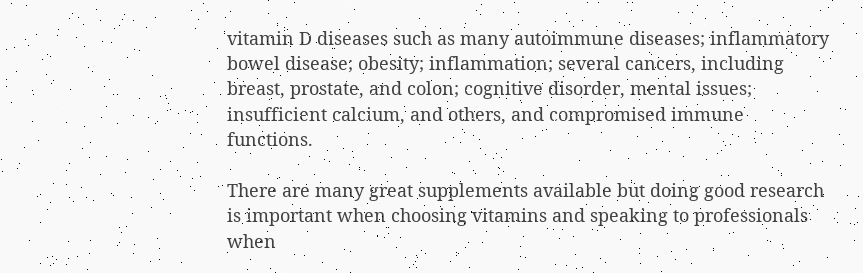vitamin D diseases such as many autoimmune diseases; inflammatory bowel disease; obesity; inflammation; several cancers, including breast, prostate, and colon; cognitive disorder, mental issues; insufficient calcium, and others, and compromised immune functions.

There are many great supplements available but doing good research is important when choosing vitamins and speaking to professionals when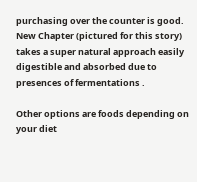purchasing over the counter is good. New Chapter (pictured for this story) takes a super natural approach easily digestible and absorbed due to presences of fermentations .

Other options are foods depending on your diet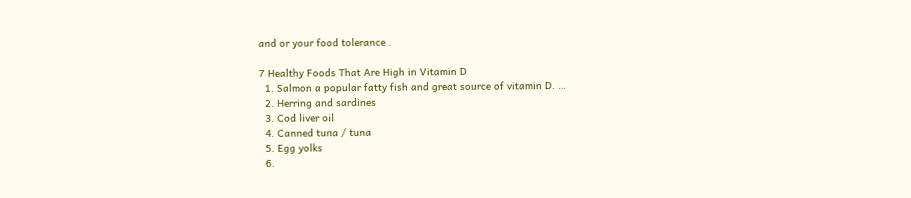and or your food tolerance .

7 Healthy Foods That Are High in Vitamin D
  1. Salmon a popular fatty fish and great source of vitamin D. …
  2. Herring and sardines
  3. Cod liver oil
  4. Canned tuna / tuna
  5. Egg yolks
  6.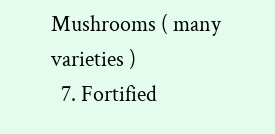Mushrooms ( many varieties )
  7. Fortified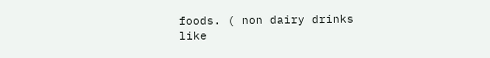foods. ( non dairy drinks like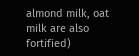almond milk, oat milk are also fortified)